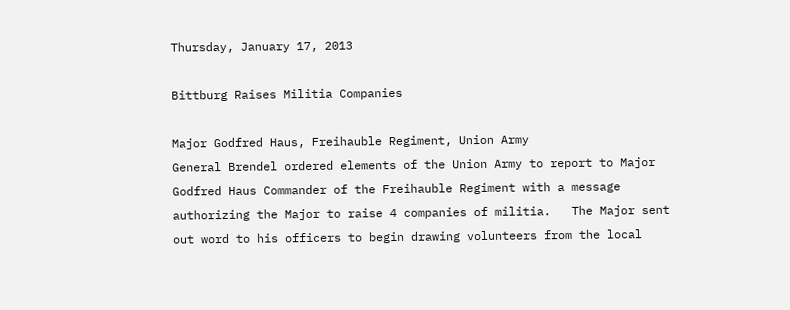Thursday, January 17, 2013

Bittburg Raises Militia Companies

Major Godfred Haus, Freihauble Regiment, Union Army
General Brendel ordered elements of the Union Army to report to Major Godfred Haus Commander of the Freihauble Regiment with a message authorizing the Major to raise 4 companies of militia.   The Major sent out word to his officers to begin drawing volunteers from the local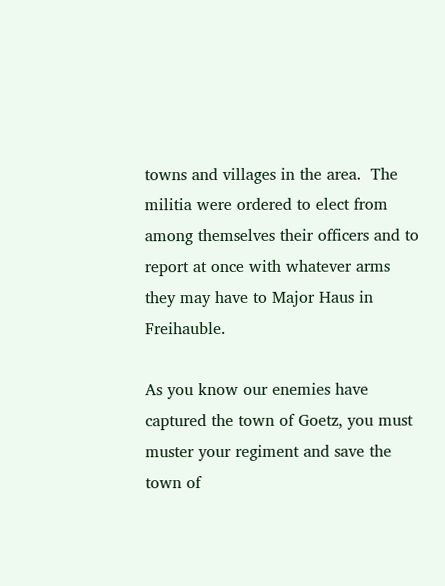towns and villages in the area.  The militia were ordered to elect from among themselves their officers and to report at once with whatever arms they may have to Major Haus in Freihauble.

As you know our enemies have captured the town of Goetz, you must muster your regiment and save the town of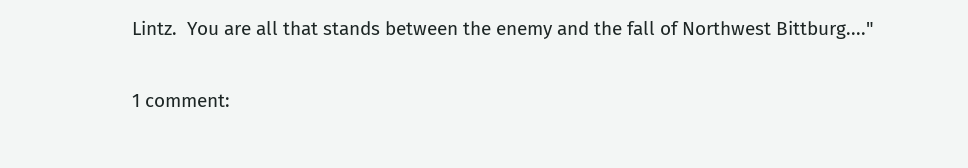Lintz.  You are all that stands between the enemy and the fall of Northwest Bittburg...."

1 comment: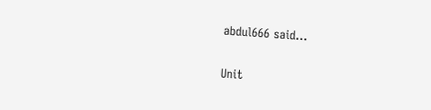abdul666 said...

Unit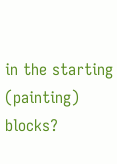in the starting (painting) blocks?